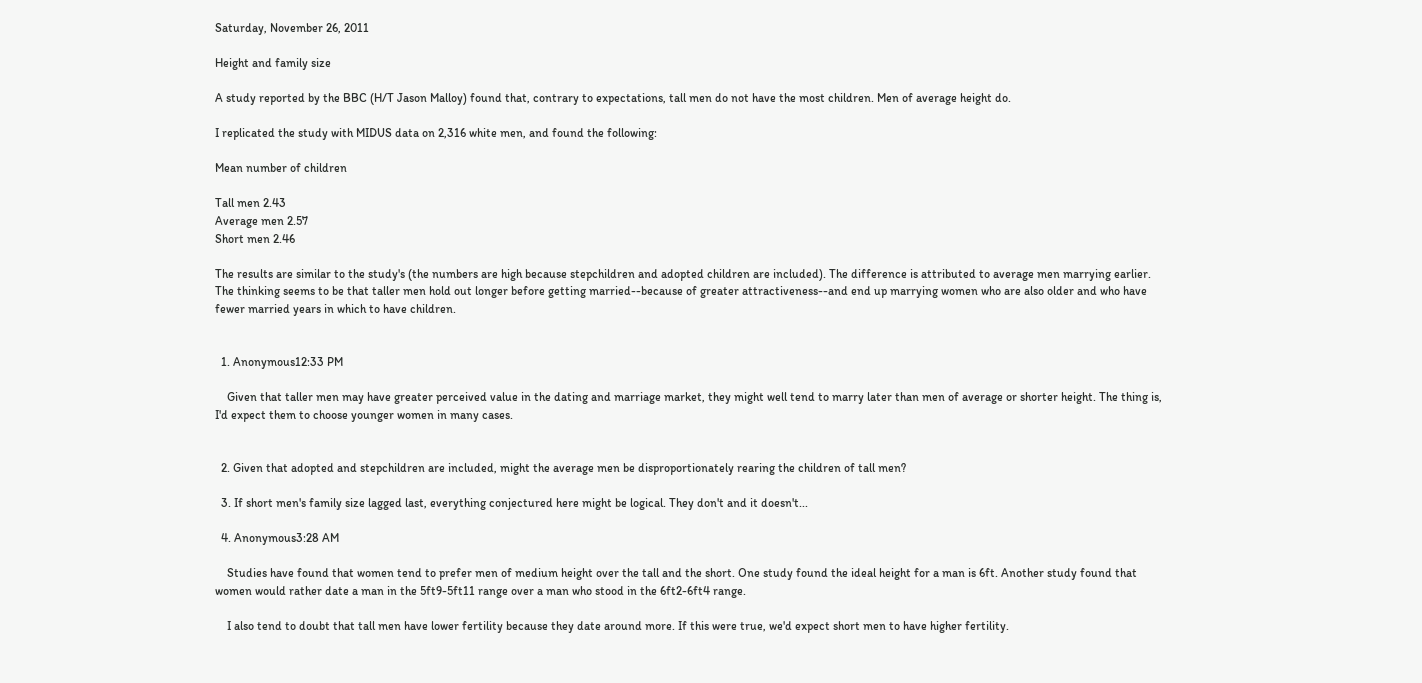Saturday, November 26, 2011

Height and family size

A study reported by the BBC (H/T Jason Malloy) found that, contrary to expectations, tall men do not have the most children. Men of average height do.

I replicated the study with MIDUS data on 2,316 white men, and found the following:

Mean number of children

Tall men 2.43
Average men 2.57
Short men 2.46

The results are similar to the study's (the numbers are high because stepchildren and adopted children are included). The difference is attributed to average men marrying earlier. The thinking seems to be that taller men hold out longer before getting married--because of greater attractiveness--and end up marrying women who are also older and who have fewer married years in which to have children.


  1. Anonymous12:33 PM

    Given that taller men may have greater perceived value in the dating and marriage market, they might well tend to marry later than men of average or shorter height. The thing is, I'd expect them to choose younger women in many cases.


  2. Given that adopted and stepchildren are included, might the average men be disproportionately rearing the children of tall men?

  3. If short men's family size lagged last, everything conjectured here might be logical. They don't and it doesn't...

  4. Anonymous3:28 AM

    Studies have found that women tend to prefer men of medium height over the tall and the short. One study found the ideal height for a man is 6ft. Another study found that women would rather date a man in the 5ft9-5ft11 range over a man who stood in the 6ft2-6ft4 range.

    I also tend to doubt that tall men have lower fertility because they date around more. If this were true, we'd expect short men to have higher fertility.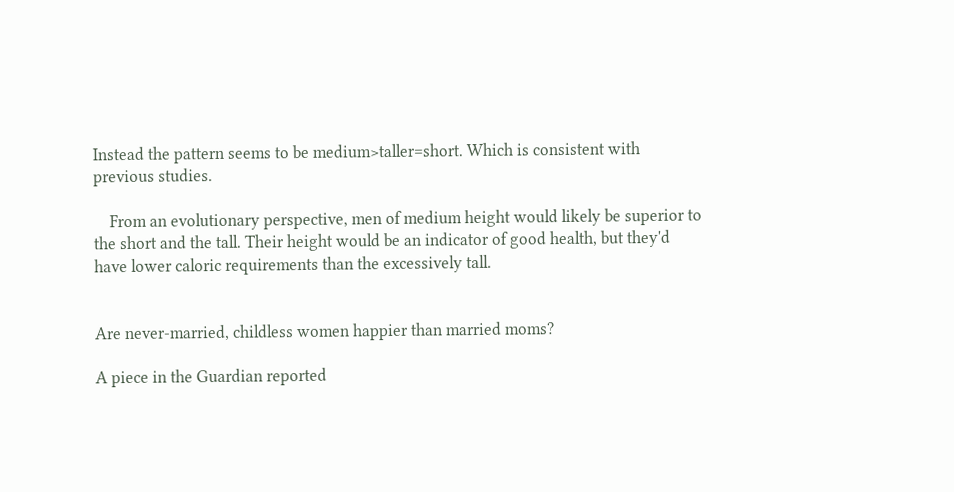Instead the pattern seems to be medium>taller=short. Which is consistent with previous studies.

    From an evolutionary perspective, men of medium height would likely be superior to the short and the tall. Their height would be an indicator of good health, but they'd have lower caloric requirements than the excessively tall.


Are never-married, childless women happier than married moms?

A piece in the Guardian reported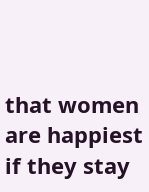that women are happiest if they stay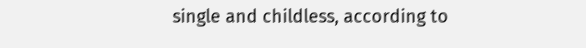single and childless, according to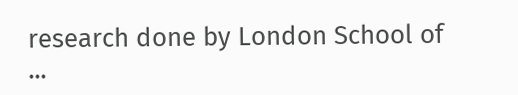research done by London School of ...